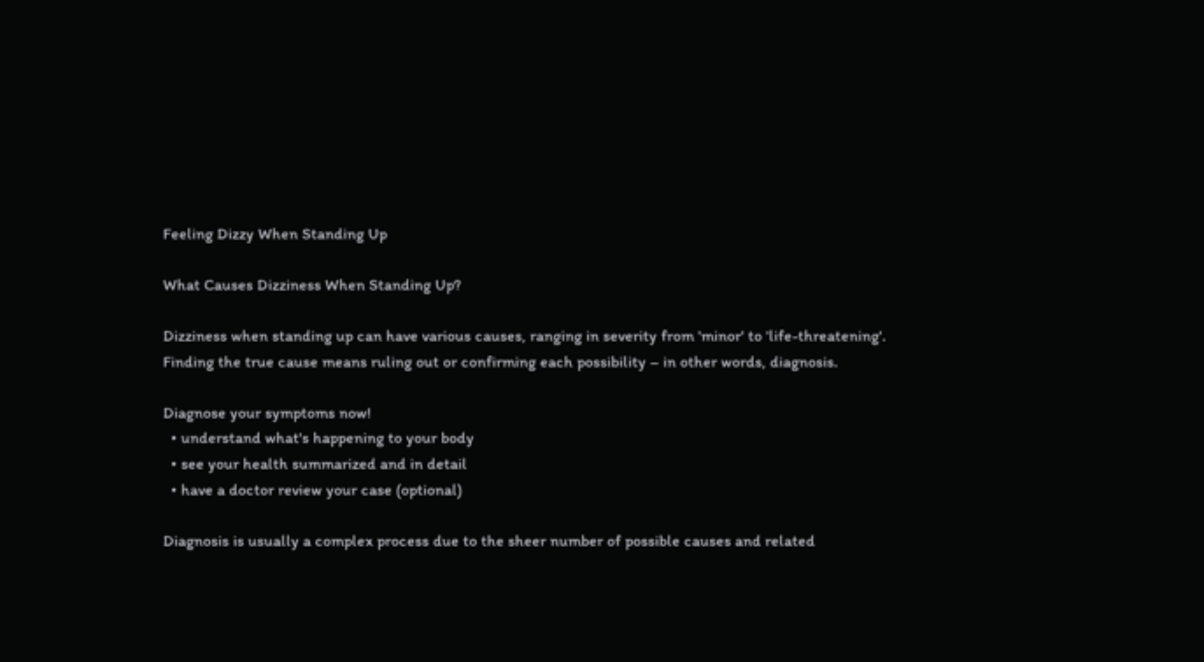Feeling Dizzy When Standing Up

What Causes Dizziness When Standing Up?

Dizziness when standing up can have various causes, ranging in severity from 'minor' to 'life-threatening'.  Finding the true cause means ruling out or confirming each possibility – in other words, diagnosis.

Diagnose your symptoms now!
  • understand what's happening to your body
  • see your health summarized and in detail
  • have a doctor review your case (optional)

Diagnosis is usually a complex process due to the sheer number of possible causes and related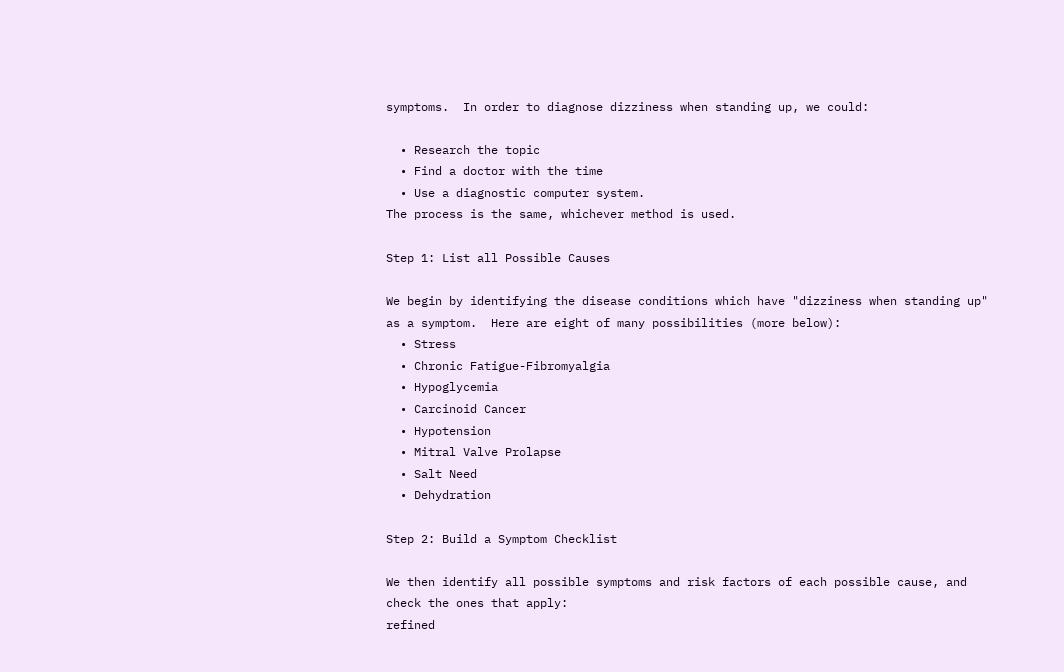symptoms.  In order to diagnose dizziness when standing up, we could:

  • Research the topic
  • Find a doctor with the time
  • Use a diagnostic computer system.
The process is the same, whichever method is used.

Step 1: List all Possible Causes

We begin by identifying the disease conditions which have "dizziness when standing up" as a symptom.  Here are eight of many possibilities (more below):
  • Stress
  • Chronic Fatigue-Fibromyalgia
  • Hypoglycemia
  • Carcinoid Cancer
  • Hypotension
  • Mitral Valve Prolapse
  • Salt Need
  • Dehydration

Step 2: Build a Symptom Checklist

We then identify all possible symptoms and risk factors of each possible cause, and check the ones that apply:
refined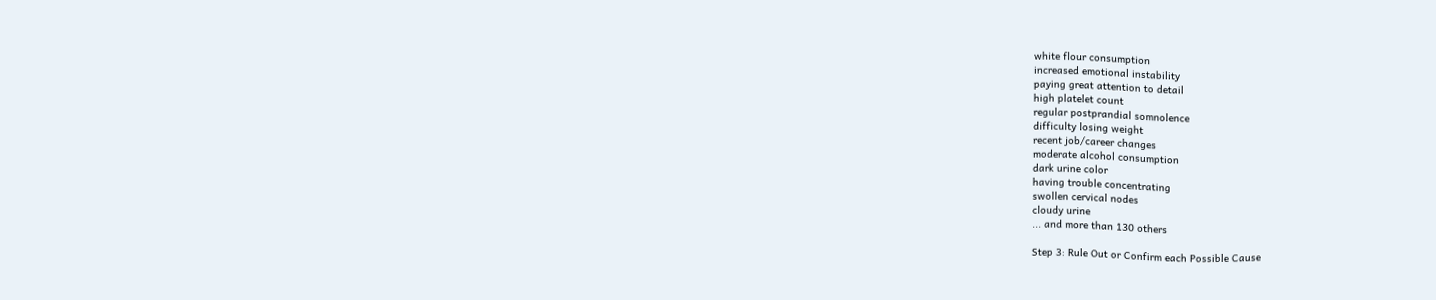white flour consumption
increased emotional instability
paying great attention to detail
high platelet count
regular postprandial somnolence
difficulty losing weight
recent job/career changes
moderate alcohol consumption
dark urine color
having trouble concentrating
swollen cervical nodes
cloudy urine
... and more than 130 others

Step 3: Rule Out or Confirm each Possible Cause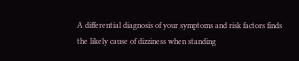A differential diagnosis of your symptoms and risk factors finds the likely cause of dizziness when standing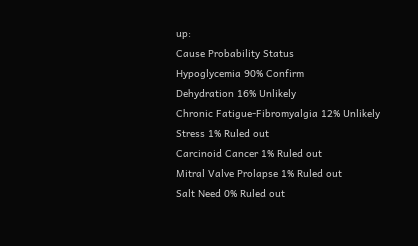up:
Cause Probability Status
Hypoglycemia 90% Confirm
Dehydration 16% Unlikely
Chronic Fatigue-Fibromyalgia 12% Unlikely
Stress 1% Ruled out
Carcinoid Cancer 1% Ruled out
Mitral Valve Prolapse 1% Ruled out
Salt Need 0% Ruled out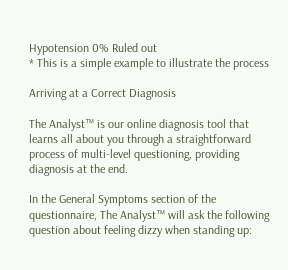Hypotension 0% Ruled out
* This is a simple example to illustrate the process

Arriving at a Correct Diagnosis

The Analyst™ is our online diagnosis tool that learns all about you through a straightforward process of multi-level questioning, providing diagnosis at the end.

In the General Symptoms section of the questionnaire, The Analyst™ will ask the following question about feeling dizzy when standing up: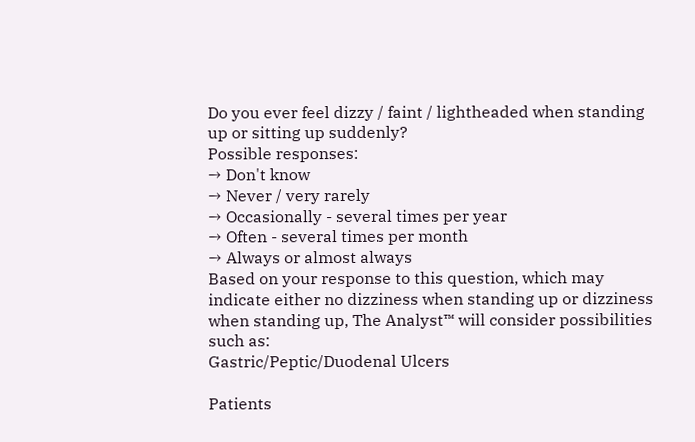Do you ever feel dizzy / faint / lightheaded when standing up or sitting up suddenly?
Possible responses:
→ Don't know
→ Never / very rarely
→ Occasionally - several times per year
→ Often - several times per month
→ Always or almost always
Based on your response to this question, which may indicate either no dizziness when standing up or dizziness when standing up, The Analyst™ will consider possibilities such as:
Gastric/Peptic/Duodenal Ulcers

Patients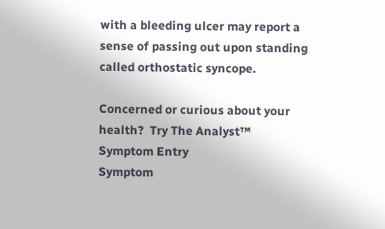with a bleeding ulcer may report a sense of passing out upon standing called orthostatic syncope.

Concerned or curious about your health?  Try The Analyst™
Symptom Entry
Symptom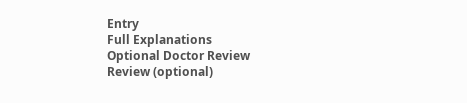Entry
Full Explanations
Optional Doctor Review
Review (optional)